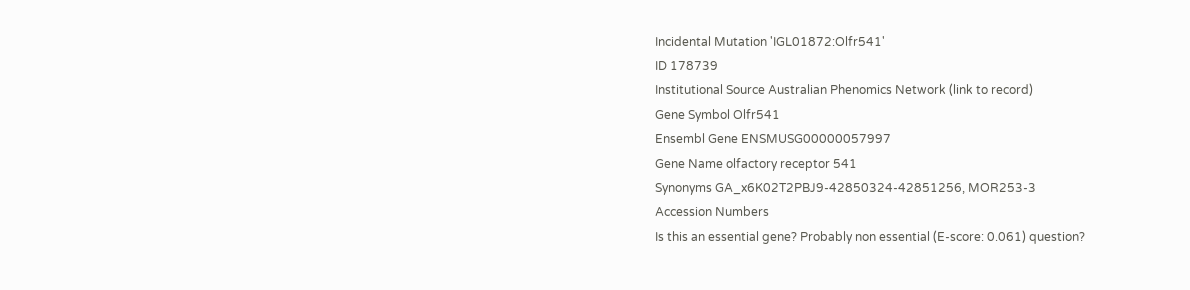Incidental Mutation 'IGL01872:Olfr541'
ID 178739
Institutional Source Australian Phenomics Network (link to record)
Gene Symbol Olfr541
Ensembl Gene ENSMUSG00000057997
Gene Name olfactory receptor 541
Synonyms GA_x6K02T2PBJ9-42850324-42851256, MOR253-3
Accession Numbers
Is this an essential gene? Probably non essential (E-score: 0.061) question?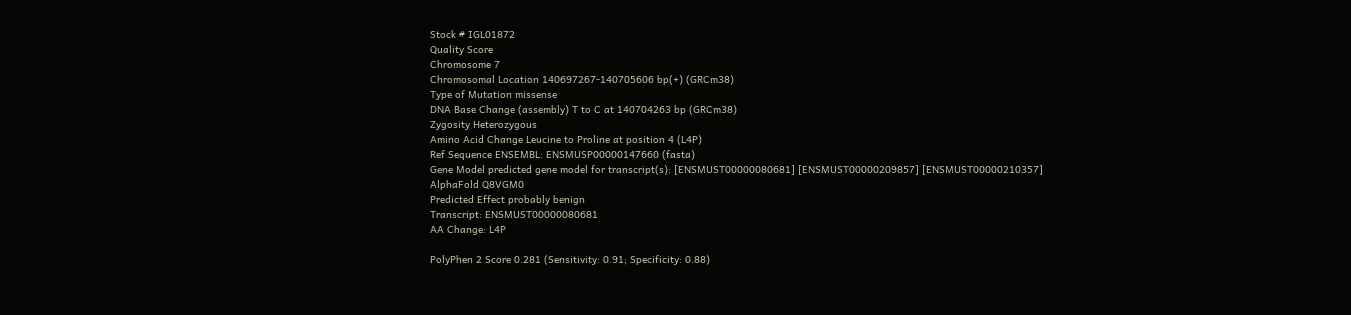Stock # IGL01872
Quality Score
Chromosome 7
Chromosomal Location 140697267-140705606 bp(+) (GRCm38)
Type of Mutation missense
DNA Base Change (assembly) T to C at 140704263 bp (GRCm38)
Zygosity Heterozygous
Amino Acid Change Leucine to Proline at position 4 (L4P)
Ref Sequence ENSEMBL: ENSMUSP00000147660 (fasta)
Gene Model predicted gene model for transcript(s): [ENSMUST00000080681] [ENSMUST00000209857] [ENSMUST00000210357]
AlphaFold Q8VGM0
Predicted Effect probably benign
Transcript: ENSMUST00000080681
AA Change: L4P

PolyPhen 2 Score 0.281 (Sensitivity: 0.91; Specificity: 0.88)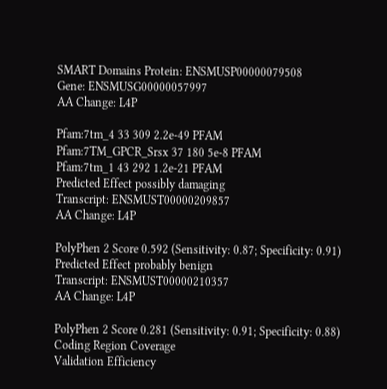SMART Domains Protein: ENSMUSP00000079508
Gene: ENSMUSG00000057997
AA Change: L4P

Pfam:7tm_4 33 309 2.2e-49 PFAM
Pfam:7TM_GPCR_Srsx 37 180 5e-8 PFAM
Pfam:7tm_1 43 292 1.2e-21 PFAM
Predicted Effect possibly damaging
Transcript: ENSMUST00000209857
AA Change: L4P

PolyPhen 2 Score 0.592 (Sensitivity: 0.87; Specificity: 0.91)
Predicted Effect probably benign
Transcript: ENSMUST00000210357
AA Change: L4P

PolyPhen 2 Score 0.281 (Sensitivity: 0.91; Specificity: 0.88)
Coding Region Coverage
Validation Efficiency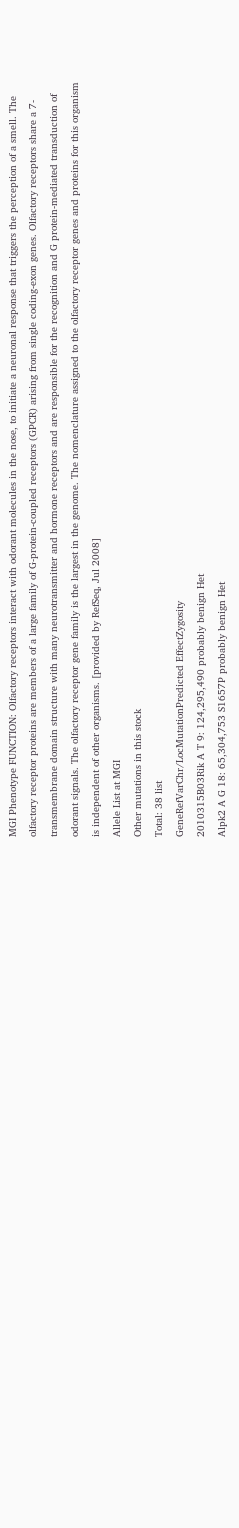MGI Phenotype FUNCTION: Olfactory receptors interact with odorant molecules in the nose, to initiate a neuronal response that triggers the perception of a smell. The olfactory receptor proteins are members of a large family of G-protein-coupled receptors (GPCR) arising from single coding-exon genes. Olfactory receptors share a 7-transmembrane domain structure with many neurotransmitter and hormone receptors and are responsible for the recognition and G protein-mediated transduction of odorant signals. The olfactory receptor gene family is the largest in the genome. The nomenclature assigned to the olfactory receptor genes and proteins for this organism is independent of other organisms. [provided by RefSeq, Jul 2008]
Allele List at MGI
Other mutations in this stock
Total: 38 list
GeneRefVarChr/LocMutationPredicted EffectZygosity
2010315B03Rik A T 9: 124,295,490 probably benign Het
Alpk2 A G 18: 65,304,753 S1657P probably benign Het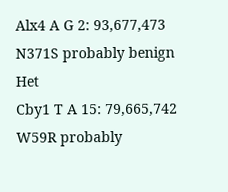Alx4 A G 2: 93,677,473 N371S probably benign Het
Cby1 T A 15: 79,665,742 W59R probably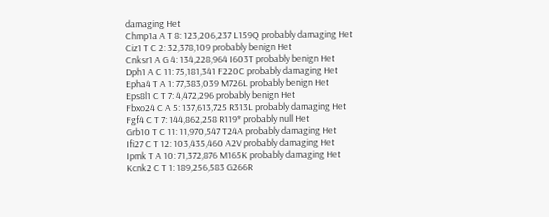damaging Het
Chmp1a A T 8: 123,206,237 L159Q probably damaging Het
Ciz1 T C 2: 32,378,109 probably benign Het
Cnksr1 A G 4: 134,228,964 I603T probably benign Het
Dph1 A C 11: 75,181,341 F220C probably damaging Het
Epha4 T A 1: 77,383,039 M726L probably benign Het
Eps8l1 C T 7: 4,472,296 probably benign Het
Fbxo24 C A 5: 137,613,725 R313L probably damaging Het
Fgf4 C T 7: 144,862,258 R119* probably null Het
Grb10 T C 11: 11,970,547 T24A probably damaging Het
Ifi27 C T 12: 103,435,460 A2V probably damaging Het
Ipmk T A 10: 71,372,876 M165K probably damaging Het
Kcnk2 C T 1: 189,256,583 G266R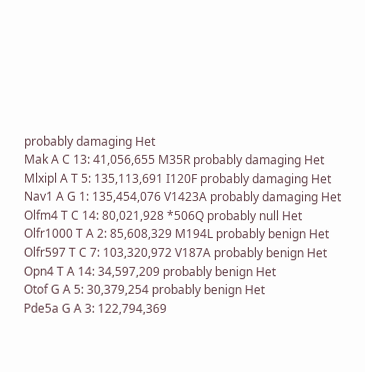probably damaging Het
Mak A C 13: 41,056,655 M35R probably damaging Het
Mlxipl A T 5: 135,113,691 I120F probably damaging Het
Nav1 A G 1: 135,454,076 V1423A probably damaging Het
Olfm4 T C 14: 80,021,928 *506Q probably null Het
Olfr1000 T A 2: 85,608,329 M194L probably benign Het
Olfr597 T C 7: 103,320,972 V187A probably benign Het
Opn4 T A 14: 34,597,209 probably benign Het
Otof G A 5: 30,379,254 probably benign Het
Pde5a G A 3: 122,794,369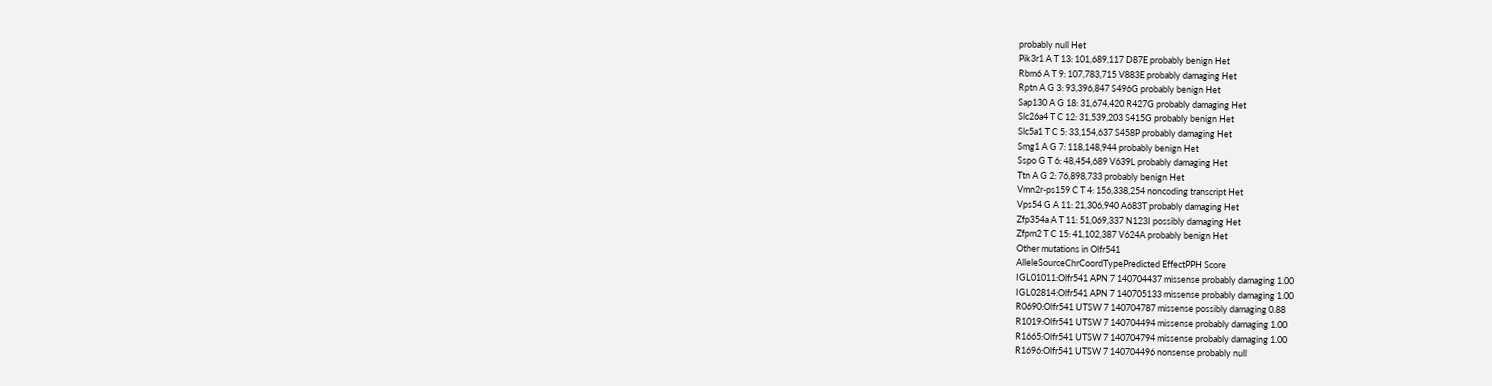probably null Het
Pik3r1 A T 13: 101,689,117 D87E probably benign Het
Rbm6 A T 9: 107,783,715 V883E probably damaging Het
Rptn A G 3: 93,396,847 S496G probably benign Het
Sap130 A G 18: 31,674,420 R427G probably damaging Het
Slc26a4 T C 12: 31,539,203 S415G probably benign Het
Slc5a1 T C 5: 33,154,637 S458P probably damaging Het
Smg1 A G 7: 118,148,944 probably benign Het
Sspo G T 6: 48,454,689 V639L probably damaging Het
Ttn A G 2: 76,898,733 probably benign Het
Vmn2r-ps159 C T 4: 156,338,254 noncoding transcript Het
Vps54 G A 11: 21,306,940 A683T probably damaging Het
Zfp354a A T 11: 51,069,337 N123I possibly damaging Het
Zfpm2 T C 15: 41,102,387 V624A probably benign Het
Other mutations in Olfr541
AlleleSourceChrCoordTypePredicted EffectPPH Score
IGL01011:Olfr541 APN 7 140704437 missense probably damaging 1.00
IGL02814:Olfr541 APN 7 140705133 missense probably damaging 1.00
R0690:Olfr541 UTSW 7 140704787 missense possibly damaging 0.88
R1019:Olfr541 UTSW 7 140704494 missense probably damaging 1.00
R1665:Olfr541 UTSW 7 140704794 missense probably damaging 1.00
R1696:Olfr541 UTSW 7 140704496 nonsense probably null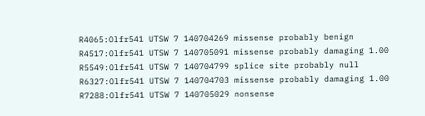R4065:Olfr541 UTSW 7 140704269 missense probably benign
R4517:Olfr541 UTSW 7 140705091 missense probably damaging 1.00
R5549:Olfr541 UTSW 7 140704799 splice site probably null
R6327:Olfr541 UTSW 7 140704703 missense probably damaging 1.00
R7288:Olfr541 UTSW 7 140705029 nonsense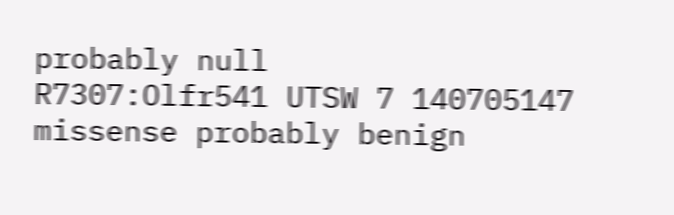probably null
R7307:Olfr541 UTSW 7 140705147 missense probably benign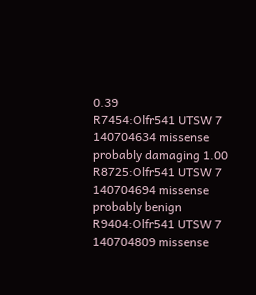0.39
R7454:Olfr541 UTSW 7 140704634 missense probably damaging 1.00
R8725:Olfr541 UTSW 7 140704694 missense probably benign
R9404:Olfr541 UTSW 7 140704809 missense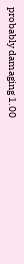probably damaging 1.00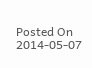Posted On 2014-05-07